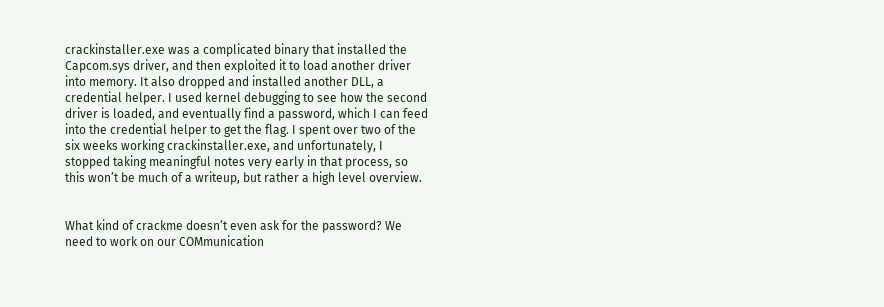crackinstaller.exe was a complicated binary that installed the Capcom.sys driver, and then exploited it to load another driver into memory. It also dropped and installed another DLL, a credential helper. I used kernel debugging to see how the second driver is loaded, and eventually find a password, which I can feed into the credential helper to get the flag. I spent over two of the six weeks working crackinstaller.exe, and unfortunately, I stopped taking meaningful notes very early in that process, so this won’t be much of a writeup, but rather a high level overview.


What kind of crackme doesn’t even ask for the password? We need to work on our COMmunication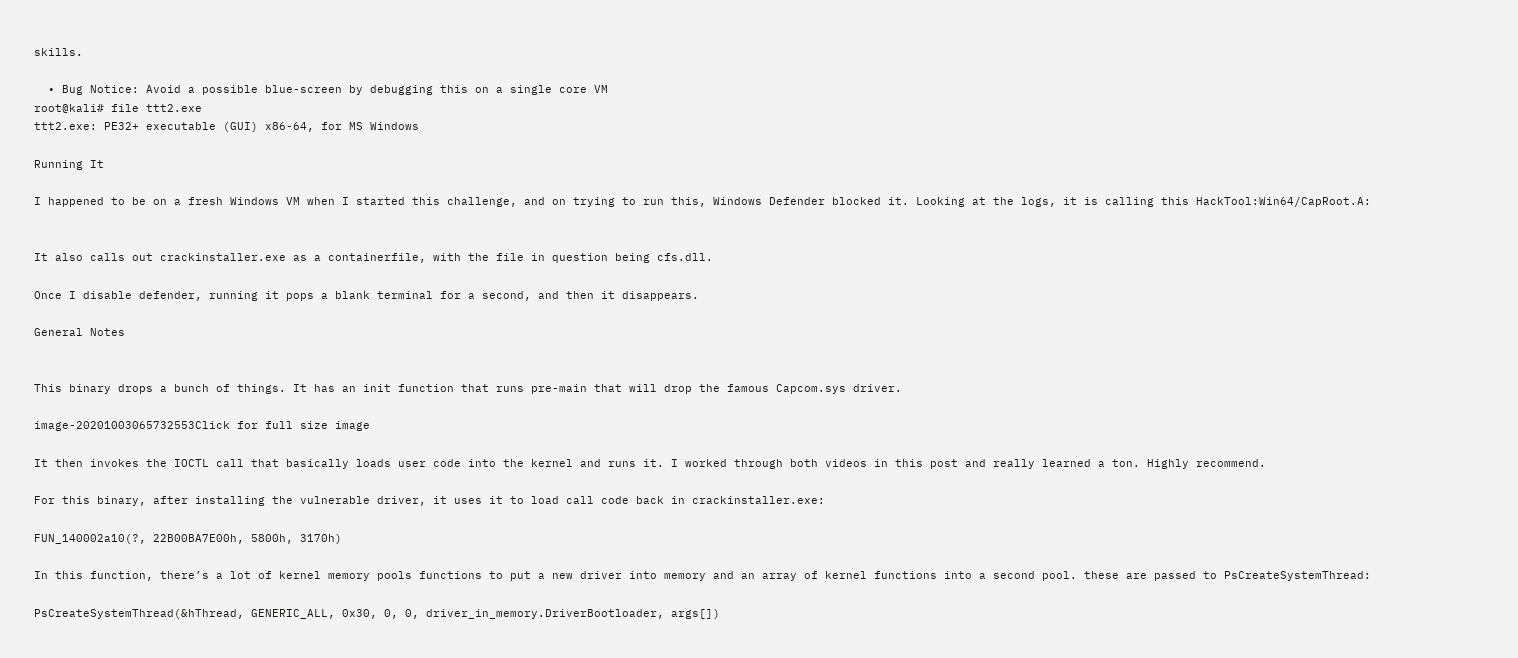skills.

  • Bug Notice: Avoid a possible blue-screen by debugging this on a single core VM
root@kali# file ttt2.exe
ttt2.exe: PE32+ executable (GUI) x86-64, for MS Windows

Running It

I happened to be on a fresh Windows VM when I started this challenge, and on trying to run this, Windows Defender blocked it. Looking at the logs, it is calling this HackTool:Win64/CapRoot.A:


It also calls out crackinstaller.exe as a containerfile, with the file in question being cfs.dll.

Once I disable defender, running it pops a blank terminal for a second, and then it disappears.

General Notes


This binary drops a bunch of things. It has an init function that runs pre-main that will drop the famous Capcom.sys driver.

image-20201003065732553Click for full size image

It then invokes the IOCTL call that basically loads user code into the kernel and runs it. I worked through both videos in this post and really learned a ton. Highly recommend.

For this binary, after installing the vulnerable driver, it uses it to load call code back in crackinstaller.exe:

FUN_140002a10(?, 22B00BA7E00h, 5800h, 3170h)

In this function, there’s a lot of kernel memory pools functions to put a new driver into memory and an array of kernel functions into a second pool. these are passed to PsCreateSystemThread:

PsCreateSystemThread(&hThread, GENERIC_ALL, 0x30, 0, 0, driver_in_memory.DriverBootloader, args[])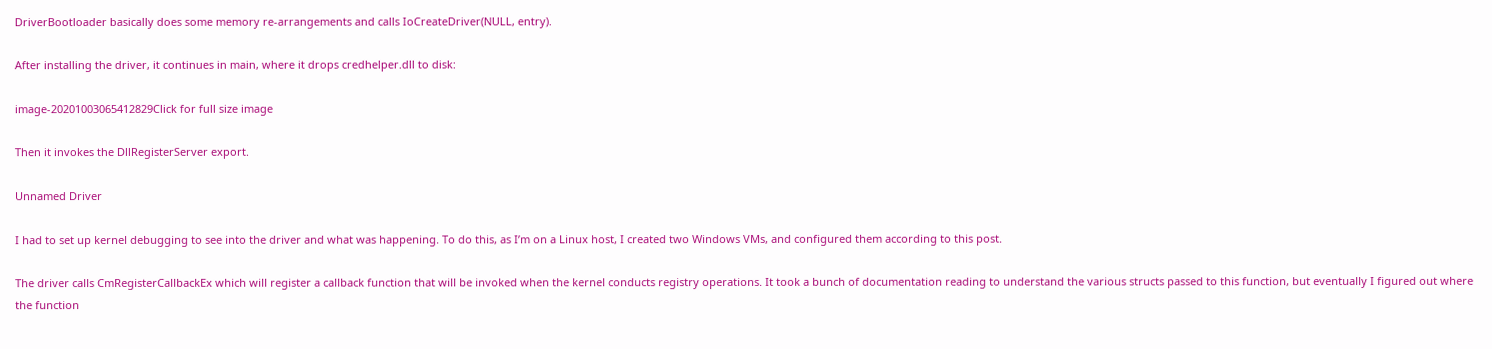DriverBootloader basically does some memory re-arrangements and calls IoCreateDriver(NULL, entry).

After installing the driver, it continues in main, where it drops credhelper.dll to disk:

image-20201003065412829Click for full size image

Then it invokes the DllRegisterServer export.

Unnamed Driver

I had to set up kernel debugging to see into the driver and what was happening. To do this, as I’m on a Linux host, I created two Windows VMs, and configured them according to this post.

The driver calls CmRegisterCallbackEx which will register a callback function that will be invoked when the kernel conducts registry operations. It took a bunch of documentation reading to understand the various structs passed to this function, but eventually I figured out where the function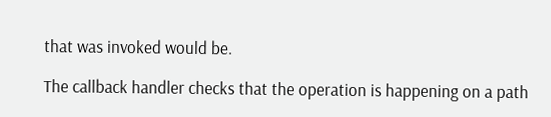that was invoked would be.

The callback handler checks that the operation is happening on a path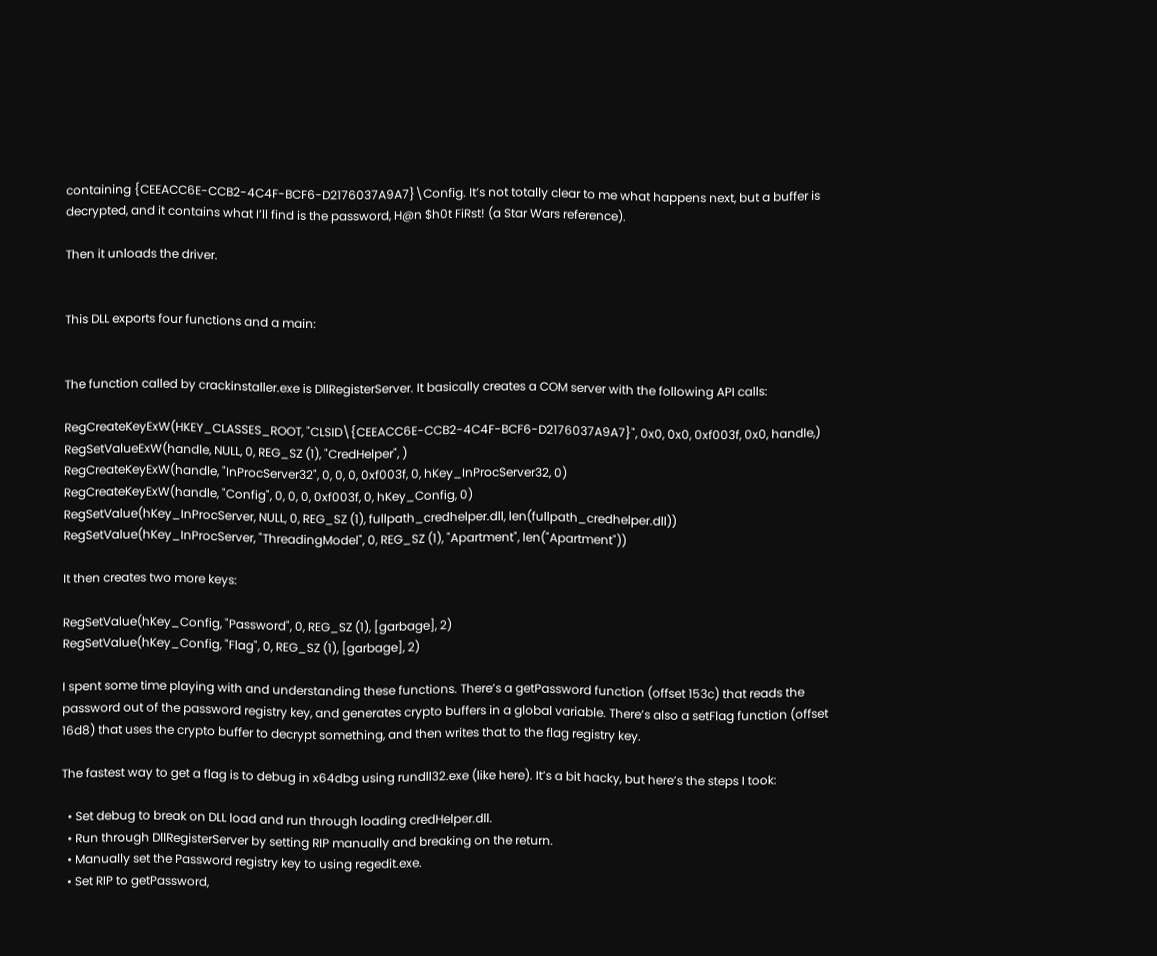containing {CEEACC6E-CCB2-4C4F-BCF6-D2176037A9A7}\Config. It’s not totally clear to me what happens next, but a buffer is decrypted, and it contains what I’ll find is the password, H@n $h0t FiRst! (a Star Wars reference).

Then it unloads the driver.


This DLL exports four functions and a main:


The function called by crackinstaller.exe is DllRegisterServer. It basically creates a COM server with the following API calls:

RegCreateKeyExW(HKEY_CLASSES_ROOT, "CLSID\{CEEACC6E-CCB2-4C4F-BCF6-D2176037A9A7}", 0x0, 0x0, 0xf003f, 0x0, handle,)
RegSetValueExW(handle, NULL, 0, REG_SZ (1), "CredHelper", )
RegCreateKeyExW(handle, "InProcServer32", 0, 0, 0, 0xf003f, 0, hKey_InProcServer32, 0)
RegCreateKeyExW(handle, "Config", 0, 0, 0, 0xf003f, 0, hKey_Config, 0)
RegSetValue(hKey_InProcServer, NULL, 0, REG_SZ (1), fullpath_credhelper.dll, len(fullpath_credhelper.dll))
RegSetValue(hKey_InProcServer, "ThreadingModel", 0, REG_SZ (1), "Apartment", len("Apartment"))

It then creates two more keys:

RegSetValue(hKey_Config, "Password", 0, REG_SZ (1), [garbage], 2)
RegSetValue(hKey_Config, "Flag", 0, REG_SZ (1), [garbage], 2)

I spent some time playing with and understanding these functions. There’s a getPassword function (offset 153c) that reads the password out of the password registry key, and generates crypto buffers in a global variable. There’s also a setFlag function (offset 16d8) that uses the crypto buffer to decrypt something, and then writes that to the flag registry key.

The fastest way to get a flag is to debug in x64dbg using rundll32.exe (like here). It’s a bit hacky, but here’s the steps I took:

  • Set debug to break on DLL load and run through loading credHelper.dll.
  • Run through DllRegisterServer by setting RIP manually and breaking on the return.
  • Manually set the Password registry key to using regedit.exe.
  • Set RIP to getPassword,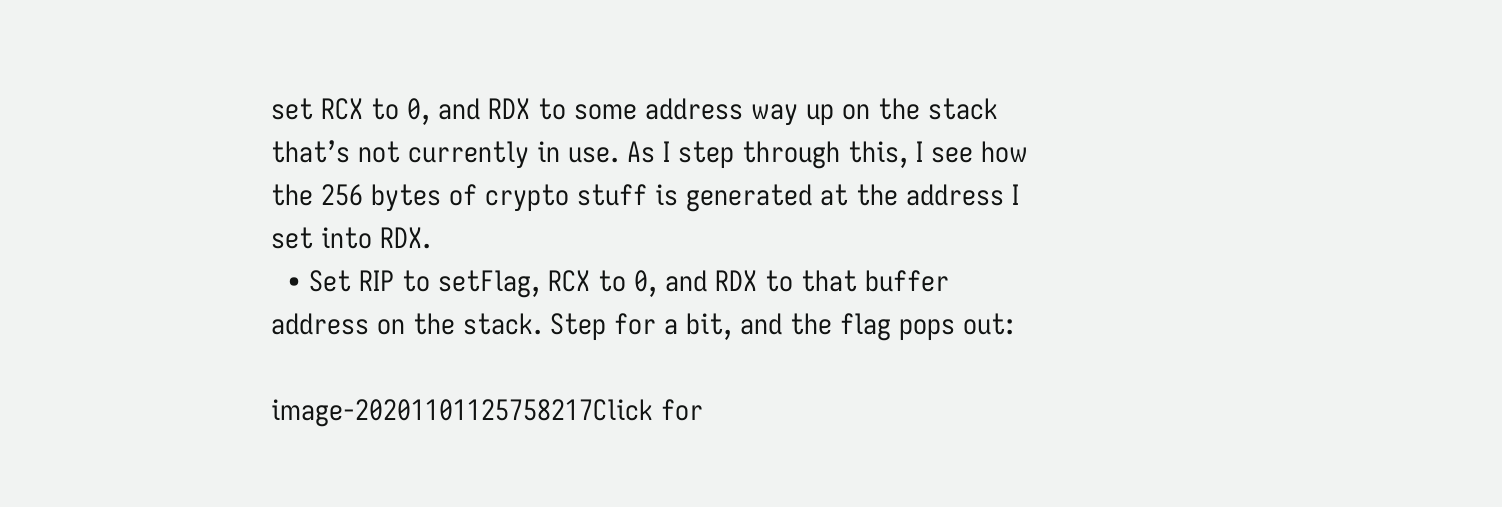set RCX to 0, and RDX to some address way up on the stack that’s not currently in use. As I step through this, I see how the 256 bytes of crypto stuff is generated at the address I set into RDX.
  • Set RIP to setFlag, RCX to 0, and RDX to that buffer address on the stack. Step for a bit, and the flag pops out:

image-20201101125758217Click for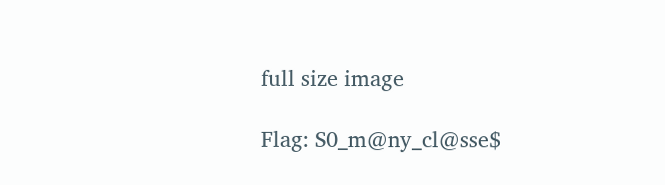full size image

Flag: S0_m@ny_cl@sse$